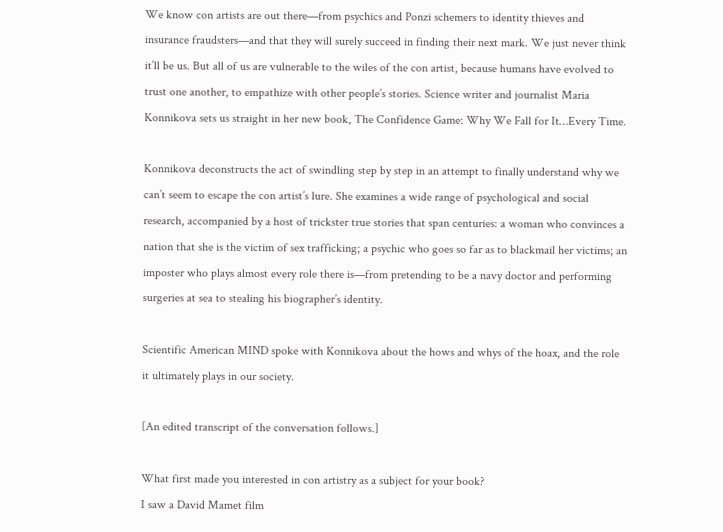We know con artists are out there—from psychics and Ponzi schemers to identity thieves and insurance fraudsters—and that they will surely succeed in finding their next mark. We just never think it’ll be us. But all of us are vulnerable to the wiles of the con artist, because humans have evolved to trust one another, to empathize with other people’s stories. Science writer and journalist Maria Konnikova sets us straight in her new book, The Confidence Game: Why We Fall for It…Every Time.

Konnikova deconstructs the act of swindling step by step in an attempt to finally understand why we can’t seem to escape the con artist’s lure. She examines a wide range of psychological and social research, accompanied by a host of trickster true stories that span centuries: a woman who convinces a nation that she is the victim of sex trafficking; a psychic who goes so far as to blackmail her victims; an imposter who plays almost every role there is—from pretending to be a navy doctor and performing surgeries at sea to stealing his biographer’s identity.

Scientific American MIND spoke with Konnikova about the hows and whys of the hoax, and the role it ultimately plays in our society.

[An edited transcript of the conversation follows.]

What first made you interested in con artistry as a subject for your book?
I saw a David Mamet film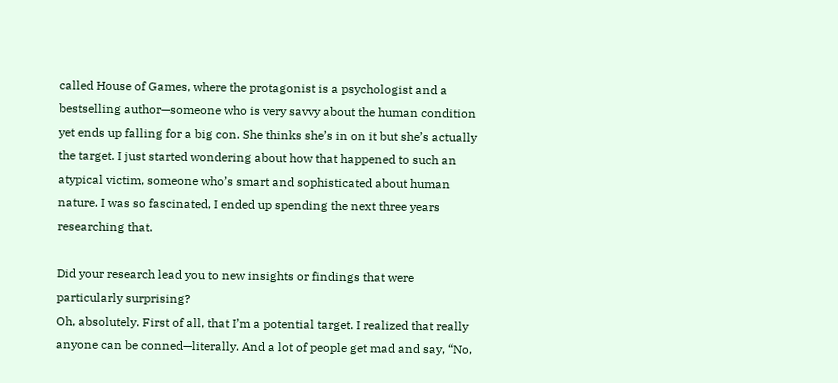called House of Games, where the protagonist is a psychologist and a bestselling author—someone who is very savvy about the human condition yet ends up falling for a big con. She thinks she’s in on it but she’s actually the target. I just started wondering about how that happened to such an atypical victim, someone who’s smart and sophisticated about human nature. I was so fascinated, I ended up spending the next three years researching that.

Did your research lead you to new insights or findings that were particularly surprising?
Oh, absolutely. First of all, that I’m a potential target. I realized that really anyone can be conned—literally. And a lot of people get mad and say, “No,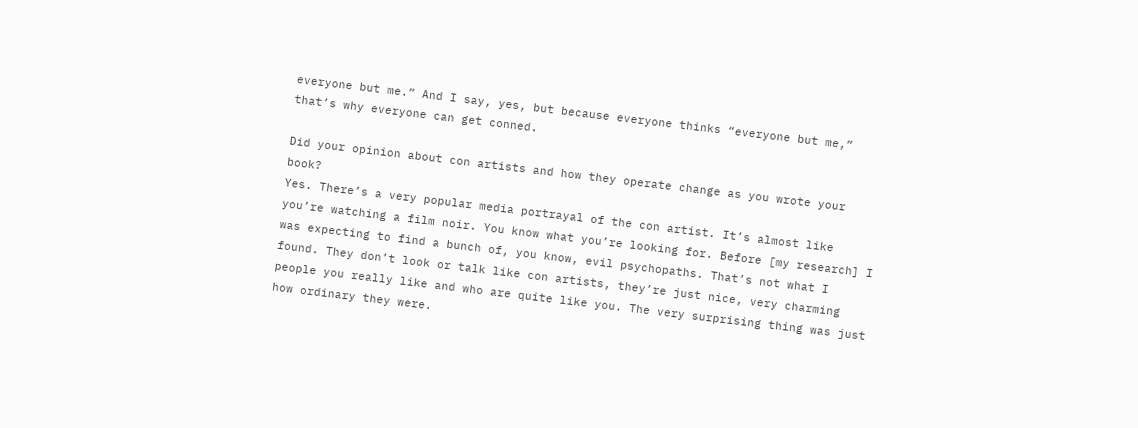everyone but me.” And I say, yes, but because everyone thinks “everyone but me,” that’s why everyone can get conned.

Did your opinion about con artists and how they operate change as you wrote your book?
Yes. There’s a very popular media portrayal of the con artist. It’s almost like you’re watching a film noir. You know what you’re looking for. Before [my research] I was expecting to find a bunch of, you know, evil psychopaths. That’s not what I found. They don’t look or talk like con artists, they’re just nice, very charming people you really like and who are quite like you. The very surprising thing was just how ordinary they were.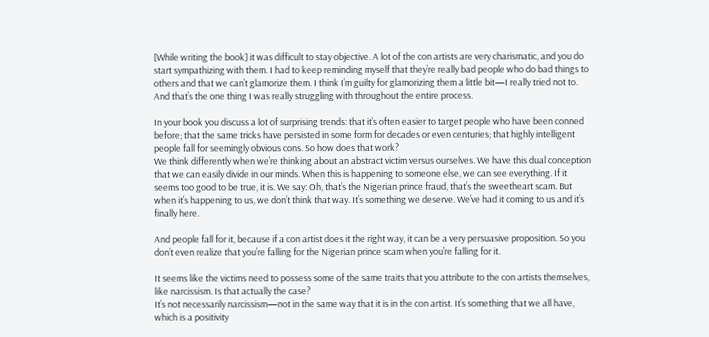[While writing the book] it was difficult to stay objective. A lot of the con artists are very charismatic, and you do start sympathizing with them. I had to keep reminding myself that they’re really bad people who do bad things to others and that we can’t glamorize them. I think I’m guilty for glamorizing them a little bit—I really tried not to. And that’s the one thing I was really struggling with throughout the entire process.

In your book you discuss a lot of surprising trends: that it’s often easier to target people who have been conned before; that the same tricks have persisted in some form for decades or even centuries; that highly intelligent people fall for seemingly obvious cons. So how does that work?
We think differently when we’re thinking about an abstract victim versus ourselves. We have this dual conception that we can easily divide in our minds. When this is happening to someone else, we can see everything. If it seems too good to be true, it is. We say: Oh, that’s the Nigerian prince fraud, that’s the sweetheart scam. But when it’s happening to us, we don’t think that way. It’s something we deserve. We’ve had it coming to us and it’s finally here.

And people fall for it, because if a con artist does it the right way, it can be a very persuasive proposition. So you don’t even realize that you’re falling for the Nigerian prince scam when you’re falling for it.

It seems like the victims need to possess some of the same traits that you attribute to the con artists themselves, like narcissism. Is that actually the case?
It’s not necessarily narcissism—not in the same way that it is in the con artist. It’s something that we all have, which is a positivity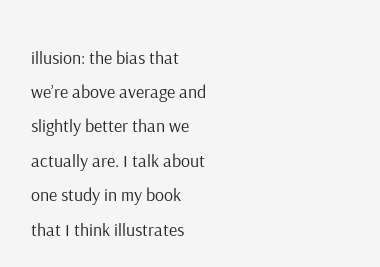illusion: the bias that we’re above average and slightly better than we actually are. I talk about one study in my book that I think illustrates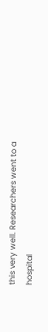this very well. Researchers went to a hospital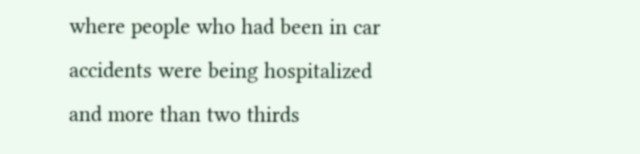where people who had been in car accidents were being hospitalized and more than two thirds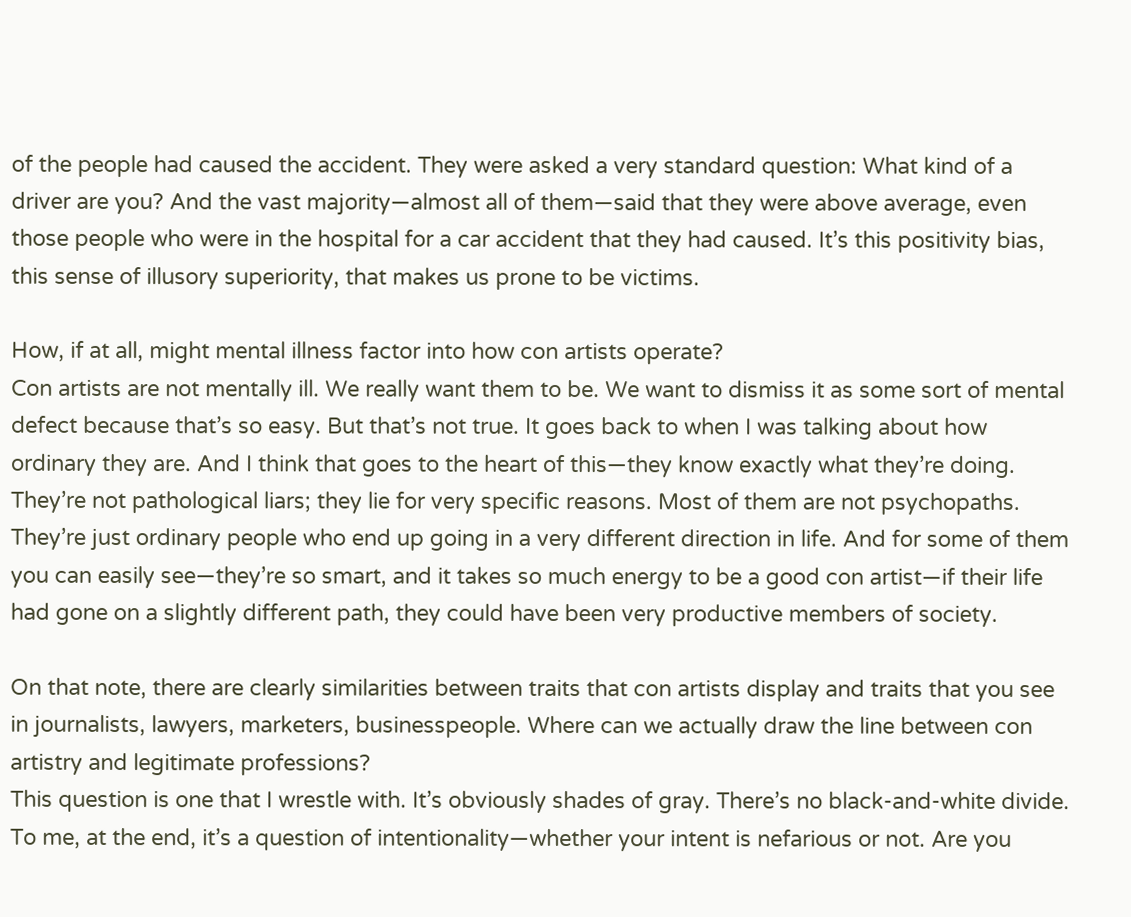of the people had caused the accident. They were asked a very standard question: What kind of a driver are you? And the vast majority—almost all of them—said that they were above average, even those people who were in the hospital for a car accident that they had caused. It’s this positivity bias, this sense of illusory superiority, that makes us prone to be victims.

How, if at all, might mental illness factor into how con artists operate?
Con artists are not mentally ill. We really want them to be. We want to dismiss it as some sort of mental defect because that’s so easy. But that’s not true. It goes back to when I was talking about how ordinary they are. And I think that goes to the heart of this—they know exactly what they’re doing. They’re not pathological liars; they lie for very specific reasons. Most of them are not psychopaths. They’re just ordinary people who end up going in a very different direction in life. And for some of them you can easily see—they’re so smart, and it takes so much energy to be a good con artist—if their life had gone on a slightly different path, they could have been very productive members of society.

On that note, there are clearly similarities between traits that con artists display and traits that you see in journalists, lawyers, marketers, businesspeople. Where can we actually draw the line between con artistry and legitimate professions?
This question is one that I wrestle with. It’s obviously shades of gray. There’s no black-and-white divide. To me, at the end, it’s a question of intentionality—whether your intent is nefarious or not. Are you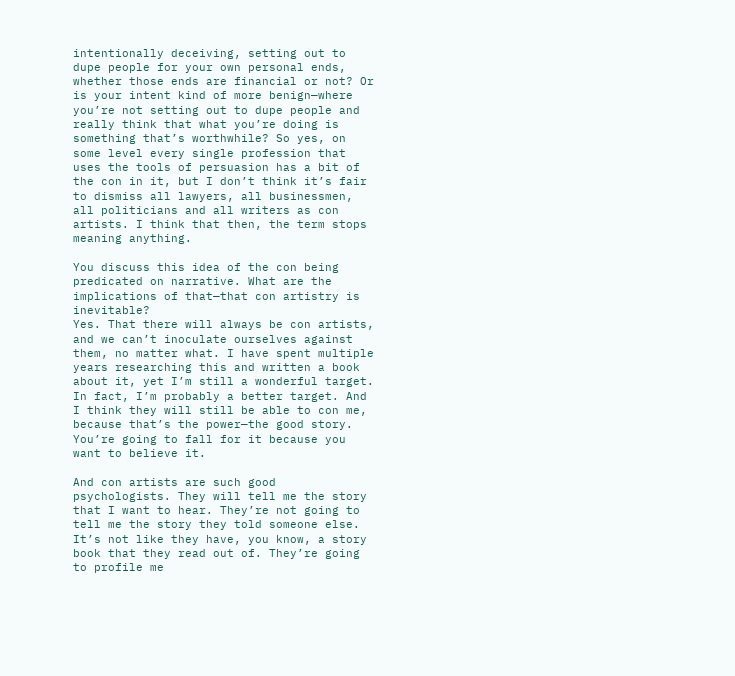intentionally deceiving, setting out to dupe people for your own personal ends, whether those ends are financial or not? Or is your intent kind of more benign—where you’re not setting out to dupe people and really think that what you’re doing is something that’s worthwhile? So yes, on some level every single profession that uses the tools of persuasion has a bit of the con in it, but I don’t think it’s fair to dismiss all lawyers, all businessmen, all politicians and all writers as con artists. I think that then, the term stops meaning anything.

You discuss this idea of the con being predicated on narrative. What are the implications of that—that con artistry is inevitable?
Yes. That there will always be con artists, and we can’t inoculate ourselves against them, no matter what. I have spent multiple years researching this and written a book about it, yet I’m still a wonderful target. In fact, I’m probably a better target. And I think they will still be able to con me, because that’s the power—the good story. You’re going to fall for it because you want to believe it.

And con artists are such good psychologists. They will tell me the story that I want to hear. They’re not going to tell me the story they told someone else. It’s not like they have, you know, a story book that they read out of. They’re going to profile me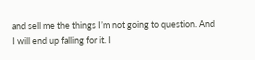and sell me the things I’m not going to question. And I will end up falling for it. I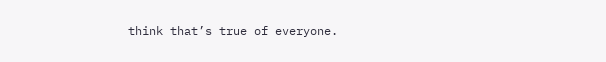think that’s true of everyone.